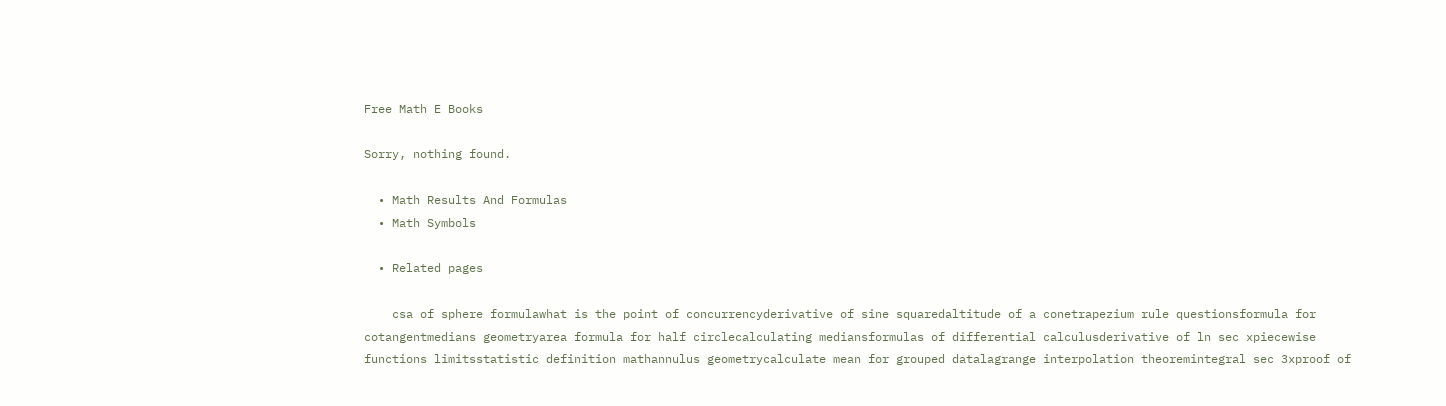Free Math E Books

Sorry, nothing found.

  • Math Results And Formulas
  • Math Symbols

  • Related pages

    csa of sphere formulawhat is the point of concurrencyderivative of sine squaredaltitude of a conetrapezium rule questionsformula for cotangentmedians geometryarea formula for half circlecalculating mediansformulas of differential calculusderivative of ln sec xpiecewise functions limitsstatistic definition mathannulus geometrycalculate mean for grouped datalagrange interpolation theoremintegral sec 3xproof of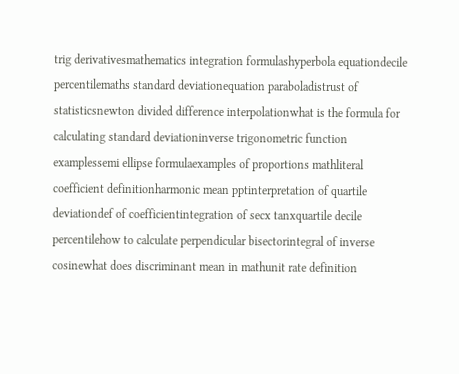trig derivativesmathematics integration formulashyperbola equationdecile percentilemaths standard deviationequation paraboladistrust of statisticsnewton divided difference interpolationwhat is the formula for calculating standard deviationinverse trigonometric function examplessemi ellipse formulaexamples of proportions mathliteral coefficient definitionharmonic mean pptinterpretation of quartile deviationdef of coefficientintegration of secx tanxquartile decile percentilehow to calculate perpendicular bisectorintegral of inverse cosinewhat does discriminant mean in mathunit rate definition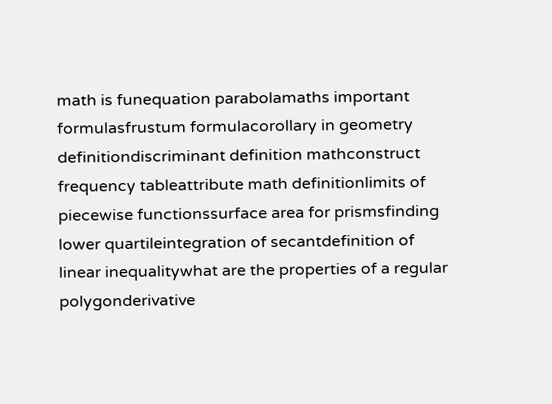math is funequation parabolamaths important formulasfrustum formulacorollary in geometry definitiondiscriminant definition mathconstruct frequency tableattribute math definitionlimits of piecewise functionssurface area for prismsfinding lower quartileintegration of secantdefinition of linear inequalitywhat are the properties of a regular polygonderivative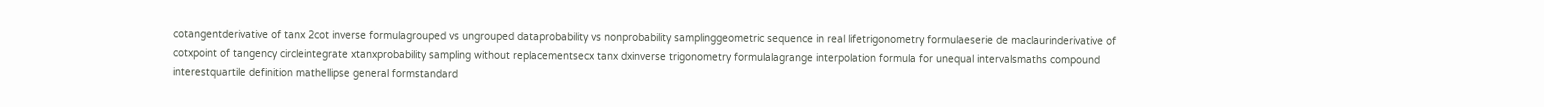cotangentderivative of tanx 2cot inverse formulagrouped vs ungrouped dataprobability vs nonprobability samplinggeometric sequence in real lifetrigonometry formulaeserie de maclaurinderivative of cotxpoint of tangency circleintegrate xtanxprobability sampling without replacementsecx tanx dxinverse trigonometry formulalagrange interpolation formula for unequal intervalsmaths compound interestquartile definition mathellipse general formstandard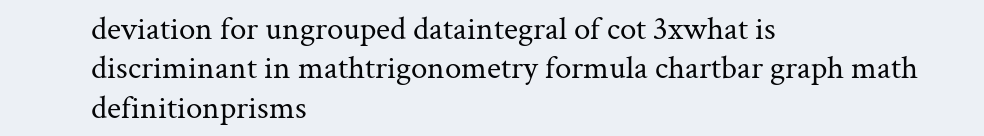deviation for ungrouped dataintegral of cot 3xwhat is discriminant in mathtrigonometry formula chartbar graph math definitionprisms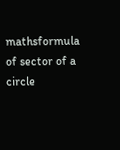mathsformula of sector of a circle